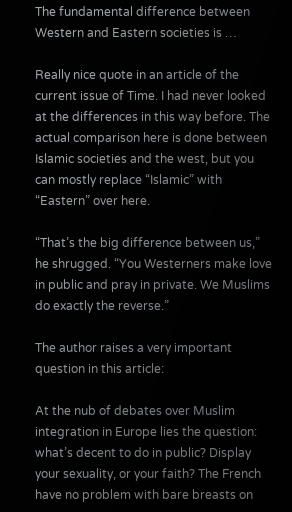The fundamental difference between Western and Eastern societies is …

Really nice quote in an article of the current issue of Time. I had never looked at the differences in this way before. The actual comparison here is done between Islamic societies and the west, but you can mostly replace “Islamic” with “Eastern” over here.

“That’s the big difference between us,” he shrugged. “You Westerners make love in public and pray in private. We Muslims do exactly the reverse.”

The author raises a very important question in this article:

At the nub of debates over Muslim integration in Europe lies the question: what’s decent to do in public? Display your sexuality, or your faith? The French have no problem with bare breasts on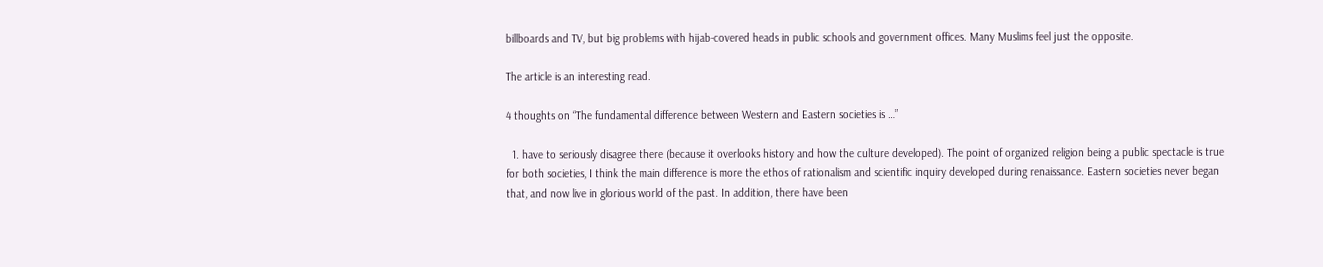billboards and TV, but big problems with hijab-covered heads in public schools and government offices. Many Muslims feel just the opposite.

The article is an interesting read.

4 thoughts on “The fundamental difference between Western and Eastern societies is …”

  1. have to seriously disagree there (because it overlooks history and how the culture developed). The point of organized religion being a public spectacle is true for both societies, I think the main difference is more the ethos of rationalism and scientific inquiry developed during renaissance. Eastern societies never began that, and now live in glorious world of the past. In addition, there have been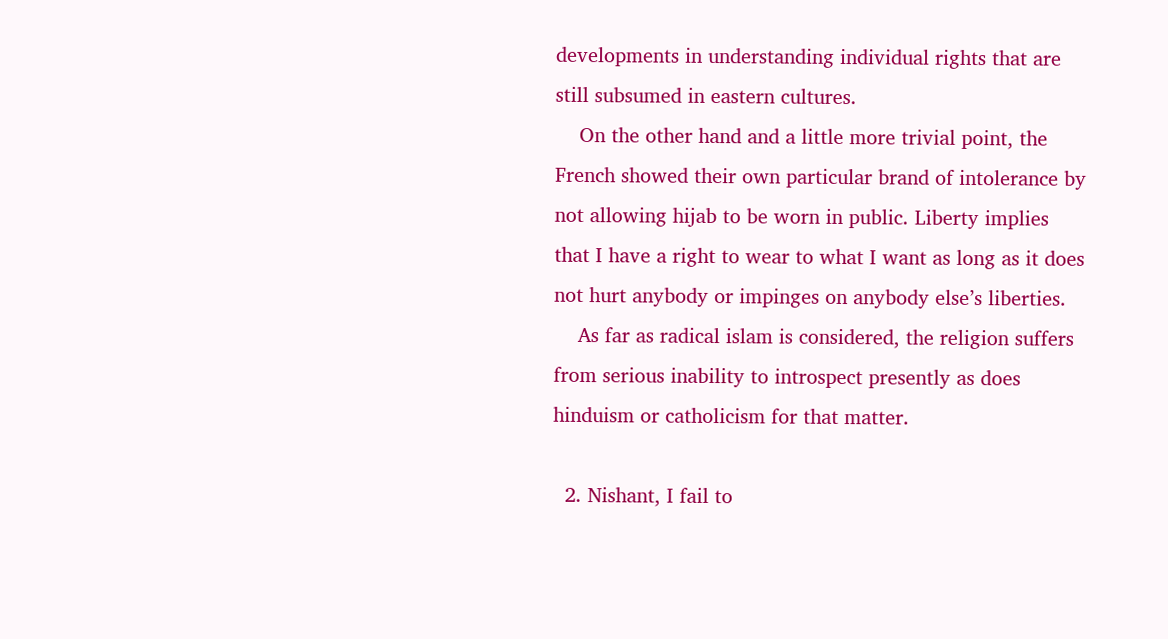developments in understanding individual rights that are still subsumed in eastern cultures.
    On the other hand and a little more trivial point, the French showed their own particular brand of intolerance by not allowing hijab to be worn in public. Liberty implies that I have a right to wear to what I want as long as it does not hurt anybody or impinges on anybody else’s liberties.
    As far as radical islam is considered, the religion suffers from serious inability to introspect presently as does hinduism or catholicism for that matter.

  2. Nishant, I fail to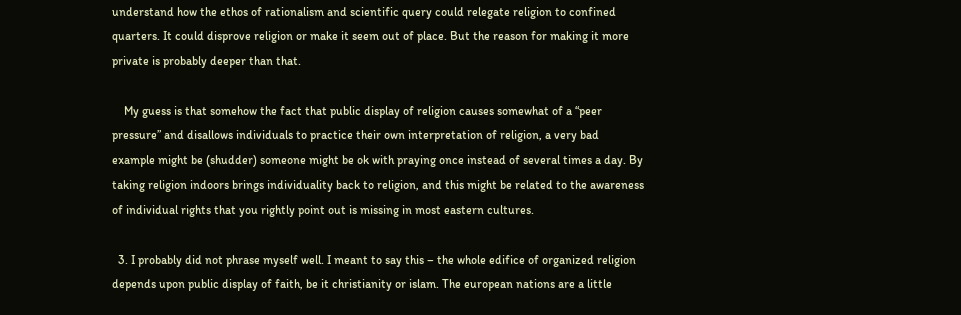understand how the ethos of rationalism and scientific query could relegate religion to confined quarters. It could disprove religion or make it seem out of place. But the reason for making it more private is probably deeper than that.

    My guess is that somehow the fact that public display of religion causes somewhat of a “peer pressure” and disallows individuals to practice their own interpretation of religion, a very bad example might be (shudder) someone might be ok with praying once instead of several times a day. By taking religion indoors brings individuality back to religion, and this might be related to the awareness of individual rights that you rightly point out is missing in most eastern cultures.

  3. I probably did not phrase myself well. I meant to say this – the whole edifice of organized religion depends upon public display of faith, be it christianity or islam. The european nations are a little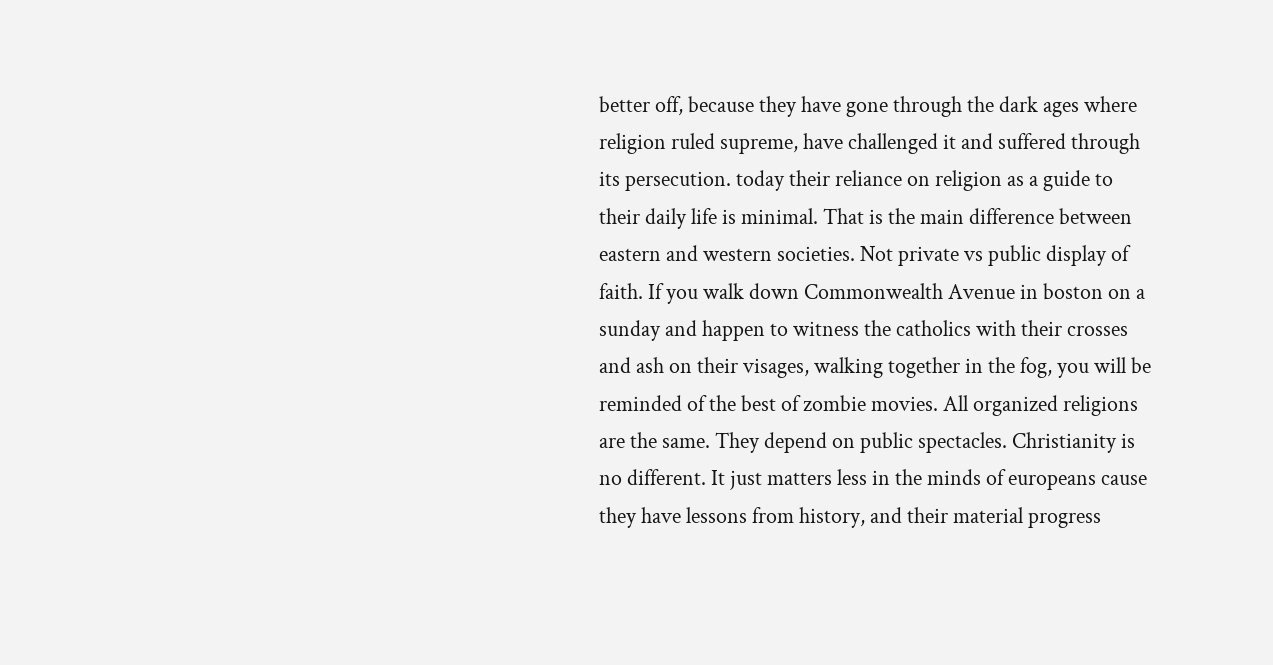better off, because they have gone through the dark ages where religion ruled supreme, have challenged it and suffered through its persecution. today their reliance on religion as a guide to their daily life is minimal. That is the main difference between eastern and western societies. Not private vs public display of faith. If you walk down Commonwealth Avenue in boston on a sunday and happen to witness the catholics with their crosses and ash on their visages, walking together in the fog, you will be reminded of the best of zombie movies. All organized religions are the same. They depend on public spectacles. Christianity is no different. It just matters less in the minds of europeans cause they have lessons from history, and their material progress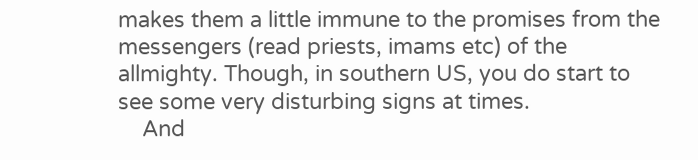makes them a little immune to the promises from the messengers (read priests, imams etc) of the allmighty. Though, in southern US, you do start to see some very disturbing signs at times.
    And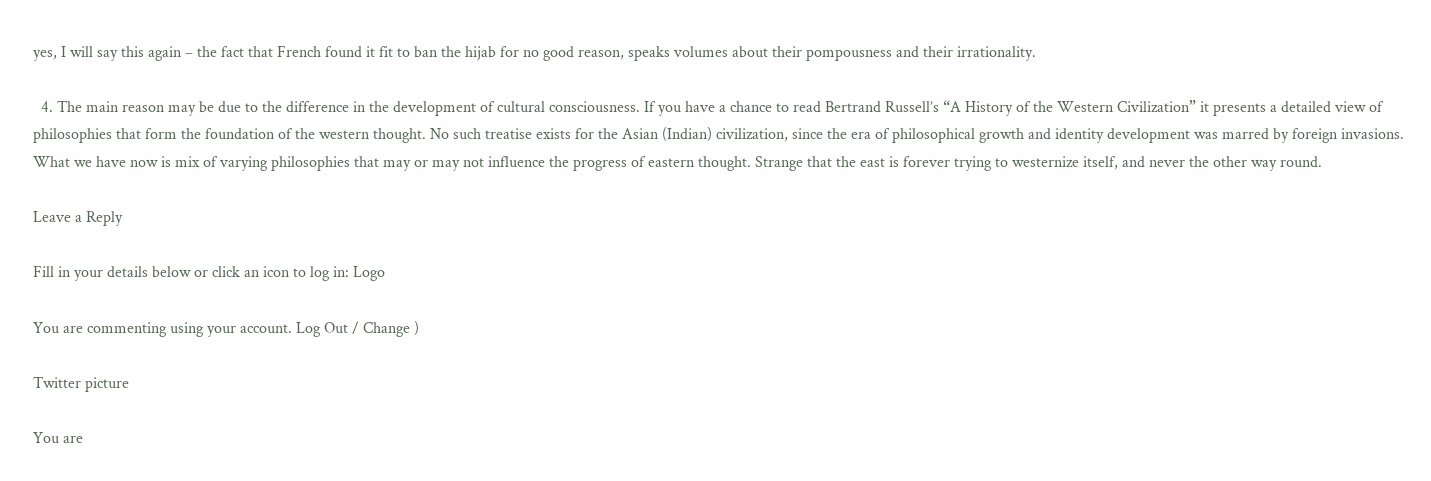yes, I will say this again – the fact that French found it fit to ban the hijab for no good reason, speaks volumes about their pompousness and their irrationality.

  4. The main reason may be due to the difference in the development of cultural consciousness. If you have a chance to read Bertrand Russell’s “A History of the Western Civilization” it presents a detailed view of philosophies that form the foundation of the western thought. No such treatise exists for the Asian (Indian) civilization, since the era of philosophical growth and identity development was marred by foreign invasions. What we have now is mix of varying philosophies that may or may not influence the progress of eastern thought. Strange that the east is forever trying to westernize itself, and never the other way round.

Leave a Reply

Fill in your details below or click an icon to log in: Logo

You are commenting using your account. Log Out / Change )

Twitter picture

You are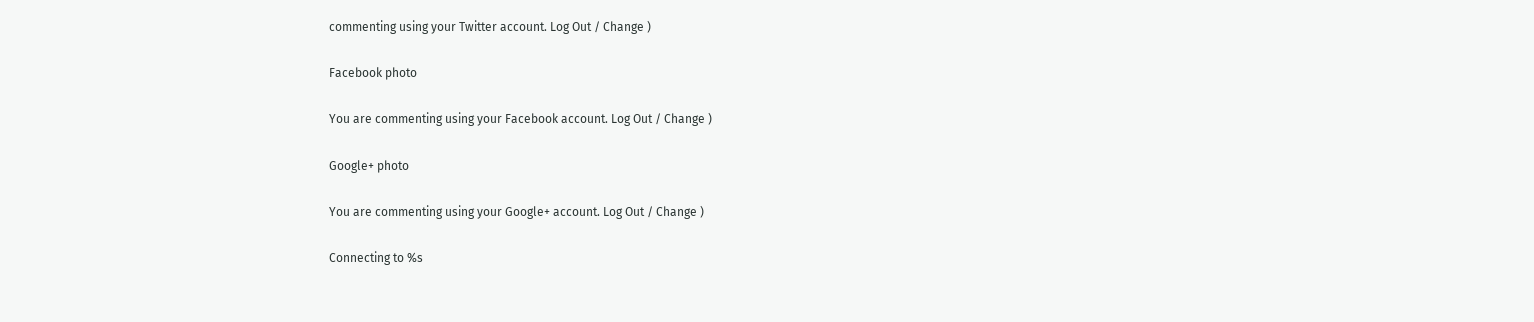commenting using your Twitter account. Log Out / Change )

Facebook photo

You are commenting using your Facebook account. Log Out / Change )

Google+ photo

You are commenting using your Google+ account. Log Out / Change )

Connecting to %s